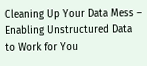Cleaning Up Your Data Mess – Enabling Unstructured Data to Work for You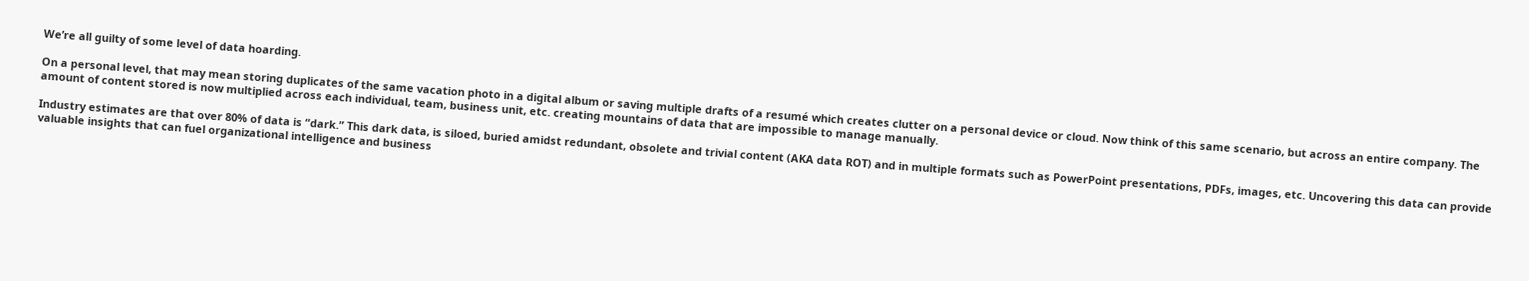We’re all guilty of some level of data hoarding.

On a personal level, that may mean storing duplicates of the same vacation photo in a digital album or saving multiple drafts of a resumé which creates clutter on a personal device or cloud. Now think of this same scenario, but across an entire company. The amount of content stored is now multiplied across each individual, team, business unit, etc. creating mountains of data that are impossible to manage manually.

Industry estimates are that over 80% of data is “dark.” This dark data, is siloed, buried amidst redundant, obsolete and trivial content (AKA data ROT) and in multiple formats such as PowerPoint presentations, PDFs, images, etc. Uncovering this data can provide valuable insights that can fuel organizational intelligence and business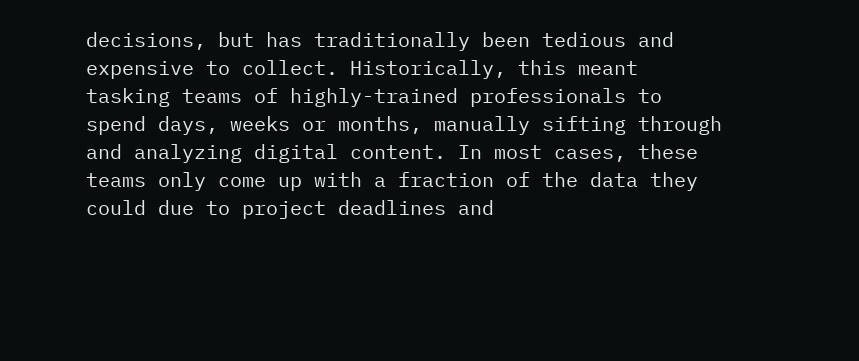decisions, but has traditionally been tedious and expensive to collect. Historically, this meant tasking teams of highly-trained professionals to spend days, weeks or months, manually sifting through and analyzing digital content. In most cases, these teams only come up with a fraction of the data they could due to project deadlines and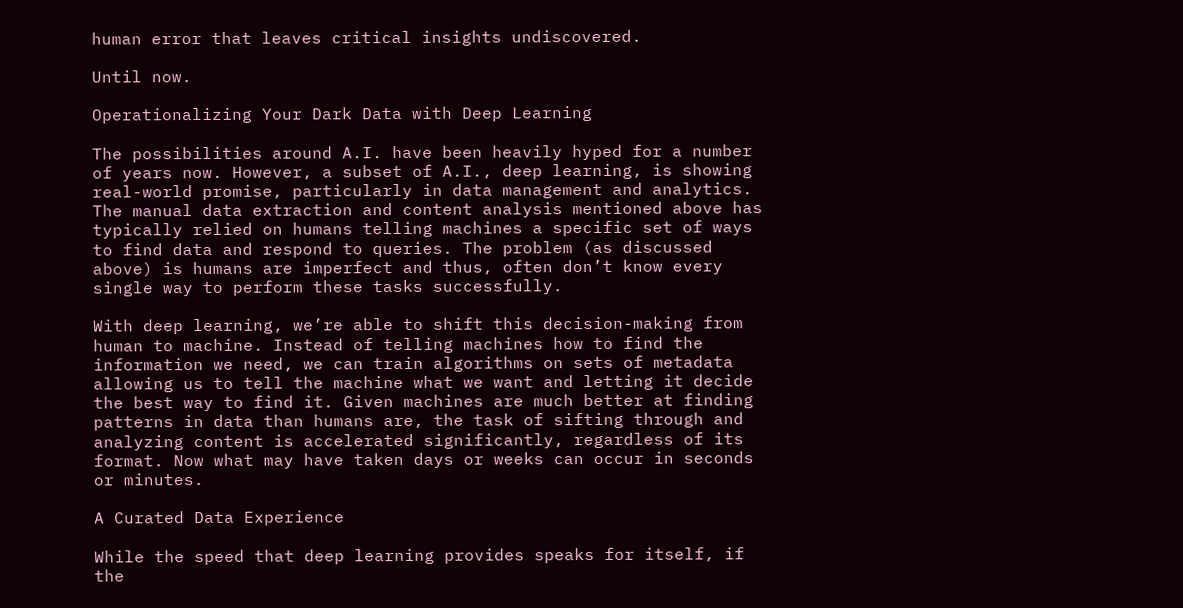human error that leaves critical insights undiscovered.

Until now.

Operationalizing Your Dark Data with Deep Learning

The possibilities around A.I. have been heavily hyped for a number of years now. However, a subset of A.I., deep learning, is showing real-world promise, particularly in data management and analytics. The manual data extraction and content analysis mentioned above has typically relied on humans telling machines a specific set of ways to find data and respond to queries. The problem (as discussed above) is humans are imperfect and thus, often don’t know every single way to perform these tasks successfully.

With deep learning, we’re able to shift this decision-making from human to machine. Instead of telling machines how to find the information we need, we can train algorithms on sets of metadata allowing us to tell the machine what we want and letting it decide the best way to find it. Given machines are much better at finding patterns in data than humans are, the task of sifting through and analyzing content is accelerated significantly, regardless of its format. Now what may have taken days or weeks can occur in seconds or minutes.

A Curated Data Experience

While the speed that deep learning provides speaks for itself, if the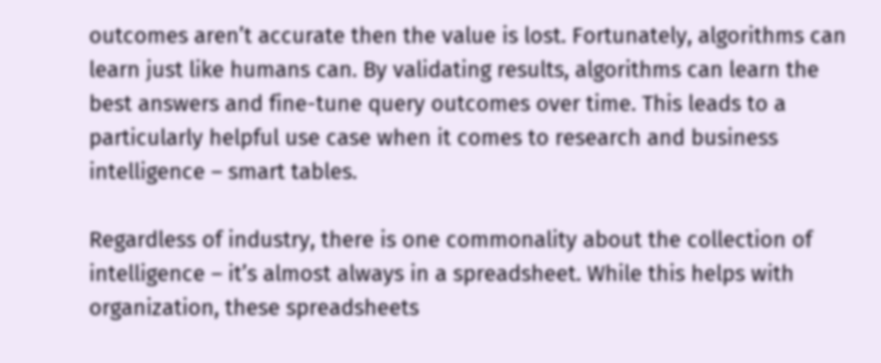outcomes aren’t accurate then the value is lost. Fortunately, algorithms can learn just like humans can. By validating results, algorithms can learn the best answers and fine-tune query outcomes over time. This leads to a particularly helpful use case when it comes to research and business intelligence – smart tables.

Regardless of industry, there is one commonality about the collection of intelligence – it’s almost always in a spreadsheet. While this helps with organization, these spreadsheets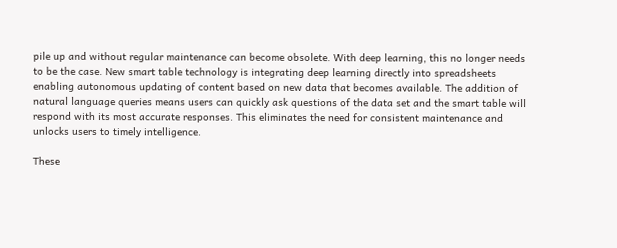pile up and without regular maintenance can become obsolete. With deep learning, this no longer needs to be the case. New smart table technology is integrating deep learning directly into spreadsheets enabling autonomous updating of content based on new data that becomes available. The addition of natural language queries means users can quickly ask questions of the data set and the smart table will respond with its most accurate responses. This eliminates the need for consistent maintenance and unlocks users to timely intelligence.

These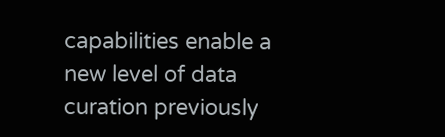capabilities enable a new level of data curation previously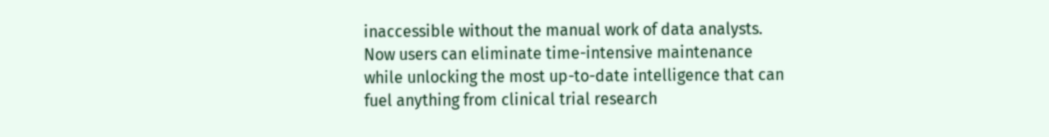inaccessible without the manual work of data analysts. Now users can eliminate time-intensive maintenance while unlocking the most up-to-date intelligence that can fuel anything from clinical trial research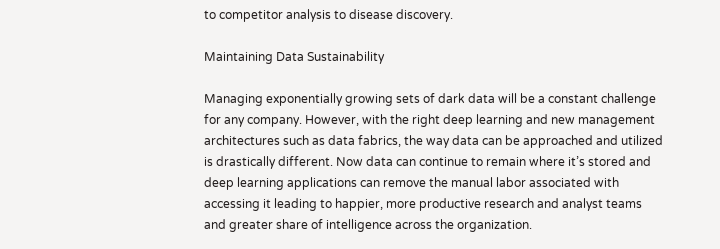to competitor analysis to disease discovery.

Maintaining Data Sustainability

Managing exponentially growing sets of dark data will be a constant challenge for any company. However, with the right deep learning and new management architectures such as data fabrics, the way data can be approached and utilized is drastically different. Now data can continue to remain where it’s stored and deep learning applications can remove the manual labor associated with accessing it leading to happier, more productive research and analyst teams and greater share of intelligence across the organization.